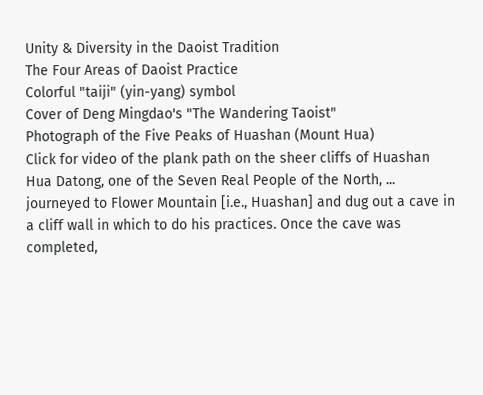Unity & Diversity in the Daoist Tradition
The Four Areas of Daoist Practice
Colorful "taiji" (yin-yang) symbol
Cover of Deng Mingdao's "The Wandering Taoist"
Photograph of the Five Peaks of Huashan (Mount Hua)
Click for video of the plank path on the sheer cliffs of Huashan
Hua Datong, one of the Seven Real People of the North, ... journeyed to Flower Mountain [i.e., Huashan] and dug out a cave in a cliff wall in which to do his practices. Once the cave was completed,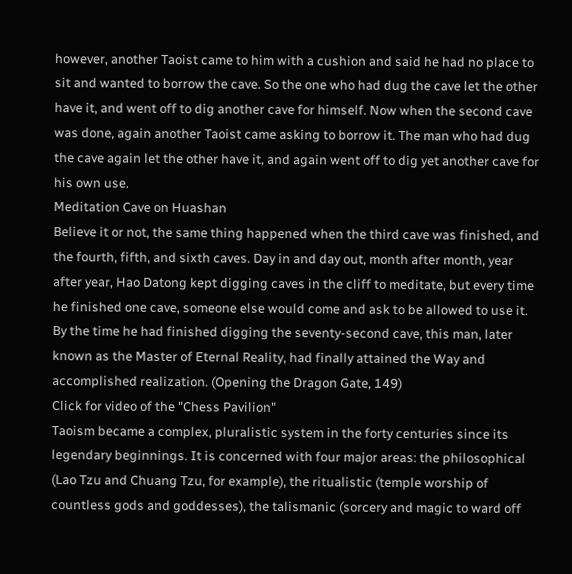however, another Taoist came to him with a cushion and said he had no place to sit and wanted to borrow the cave. So the one who had dug the cave let the other have it, and went off to dig another cave for himself. Now when the second cave was done, again another Taoist came asking to borrow it. The man who had dug the cave again let the other have it, and again went off to dig yet another cave for his own use.
Meditation Cave on Huashan
Believe it or not, the same thing happened when the third cave was finished, and the fourth, fifth, and sixth caves. Day in and day out, month after month, year after year, Hao Datong kept digging caves in the cliff to meditate, but every time he finished one cave, someone else would come and ask to be allowed to use it. By the time he had finished digging the seventy-second cave, this man, later known as the Master of Eternal Reality, had finally attained the Way and accomplished realization. (Opening the Dragon Gate, 149)
Click for video of the "Chess Pavilion"
Taoism became a complex, pluralistic system in the forty centuries since its legendary beginnings. It is concerned with four major areas: the philosophical (Lao Tzu and Chuang Tzu, for example), the ritualistic (temple worship of countless gods and goddesses), the talismanic (sorcery and magic to ward off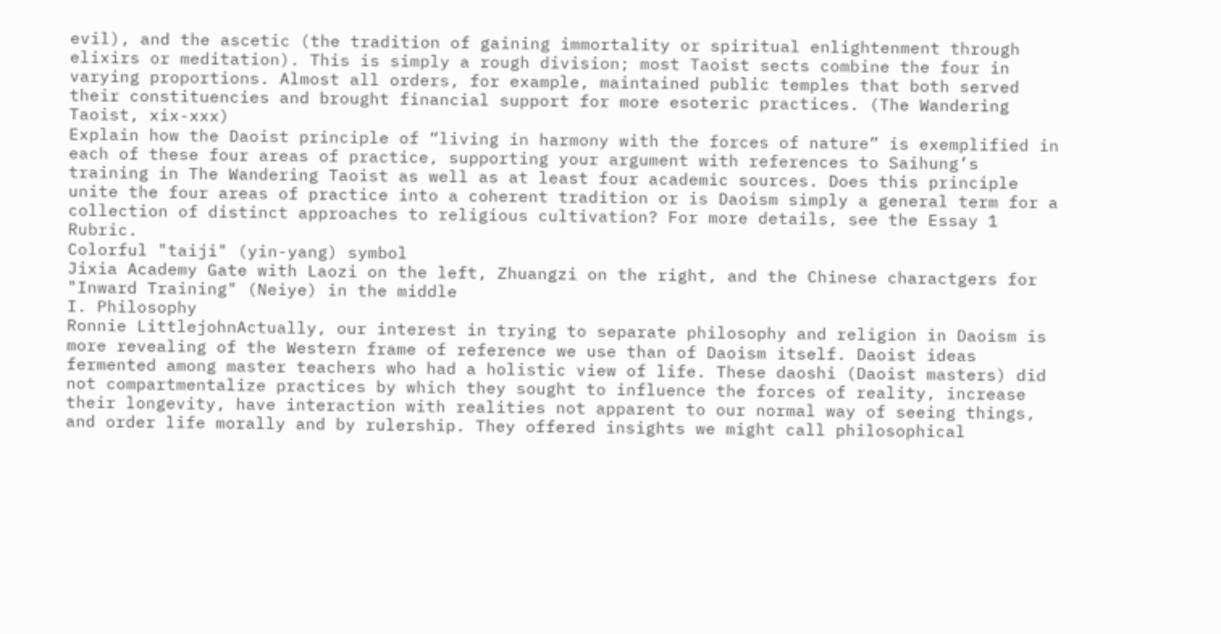evil), and the ascetic (the tradition of gaining immortality or spiritual enlightenment through elixirs or meditation). This is simply a rough division; most Taoist sects combine the four in varying proportions. Almost all orders, for example, maintained public temples that both served their constituencies and brought financial support for more esoteric practices. (The Wandering Taoist, xix-xxx)
Explain how the Daoist principle of “living in harmony with the forces of nature” is exemplified in each of these four areas of practice, supporting your argument with references to Saihung’s training in The Wandering Taoist as well as at least four academic sources. Does this principle unite the four areas of practice into a coherent tradition or is Daoism simply a general term for a collection of distinct approaches to religious cultivation? For more details, see the Essay 1 Rubric.
Colorful "taiji" (yin-yang) symbol
Jixia Academy Gate with Laozi on the left, Zhuangzi on the right, and the Chinese charactgers for "Inward Training" (Neiye) in the middle
I. Philosophy
Ronnie LittlejohnActually, our interest in trying to separate philosophy and religion in Daoism is more revealing of the Western frame of reference we use than of Daoism itself. Daoist ideas fermented among master teachers who had a holistic view of life. These daoshi (Daoist masters) did not compartmentalize practices by which they sought to influence the forces of reality, increase their longevity, have interaction with realities not apparent to our normal way of seeing things, and order life morally and by rulership. They offered insights we might call philosophical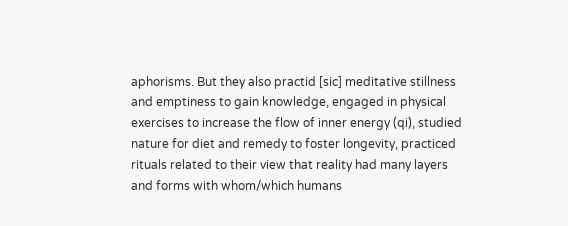aphorisms. But they also practid [sic] meditative stillness and emptiness to gain knowledge, engaged in physical exercises to increase the flow of inner energy (qi), studied nature for diet and remedy to foster longevity, practiced rituals related to their view that reality had many layers and forms with whom/which humans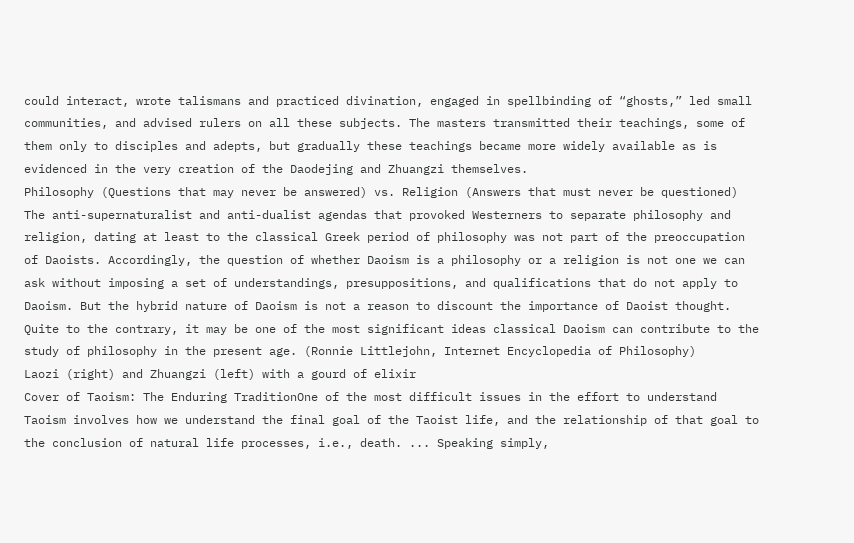could interact, wrote talismans and practiced divination, engaged in spellbinding of “ghosts,” led small communities, and advised rulers on all these subjects. The masters transmitted their teachings, some of them only to disciples and adepts, but gradually these teachings became more widely available as is evidenced in the very creation of the Daodejing and Zhuangzi themselves.
Philosophy (Questions that may never be answered) vs. Religion (Answers that must never be questioned)
The anti-supernaturalist and anti-dualist agendas that provoked Westerners to separate philosophy and religion, dating at least to the classical Greek period of philosophy was not part of the preoccupation of Daoists. Accordingly, the question of whether Daoism is a philosophy or a religion is not one we can ask without imposing a set of understandings, presuppositions, and qualifications that do not apply to Daoism. But the hybrid nature of Daoism is not a reason to discount the importance of Daoist thought. Quite to the contrary, it may be one of the most significant ideas classical Daoism can contribute to the study of philosophy in the present age. (Ronnie Littlejohn, Internet Encyclopedia of Philosophy)
Laozi (right) and Zhuangzi (left) with a gourd of elixir
Cover of Taoism: The Enduring TraditionOne of the most difficult issues in the effort to understand Taoism involves how we understand the final goal of the Taoist life, and the relationship of that goal to the conclusion of natural life processes, i.e., death. ... Speaking simply,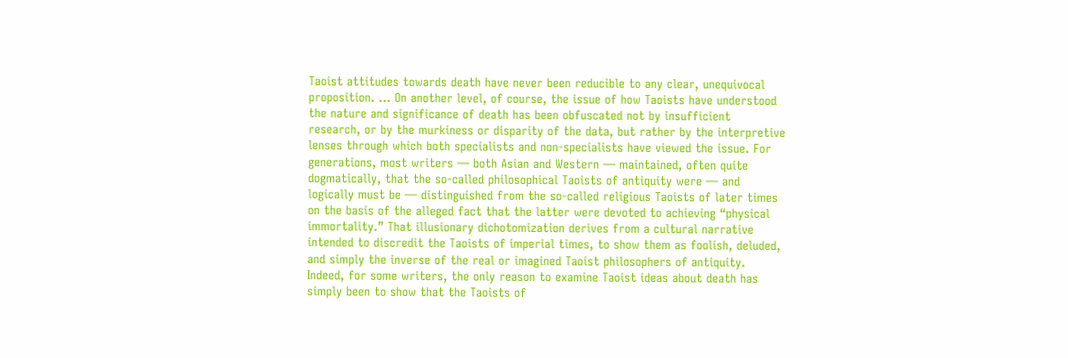Taoist attitudes towards death have never been reducible to any clear, unequivocal proposition. ... On another level, of course, the issue of how Taoists have understood the nature and significance of death has been obfuscated not by insufficient research, or by the murkiness or disparity of the data, but rather by the interpretive lenses through which both specialists and non-specialists have viewed the issue. For generations, most writers — both Asian and Western — maintained, often quite dogmatically, that the so-called philosophical Taoists of antiquity were — and logically must be — distinguished from the so-called religious Taoists of later times on the basis of the alleged fact that the latter were devoted to achieving “physical immortality.” That illusionary dichotomization derives from a cultural narrative intended to discredit the Taoists of imperial times, to show them as foolish, deluded, and simply the inverse of the real or imagined Taoist philosophers of antiquity. Indeed, for some writers, the only reason to examine Taoist ideas about death has simply been to show that the Taoists of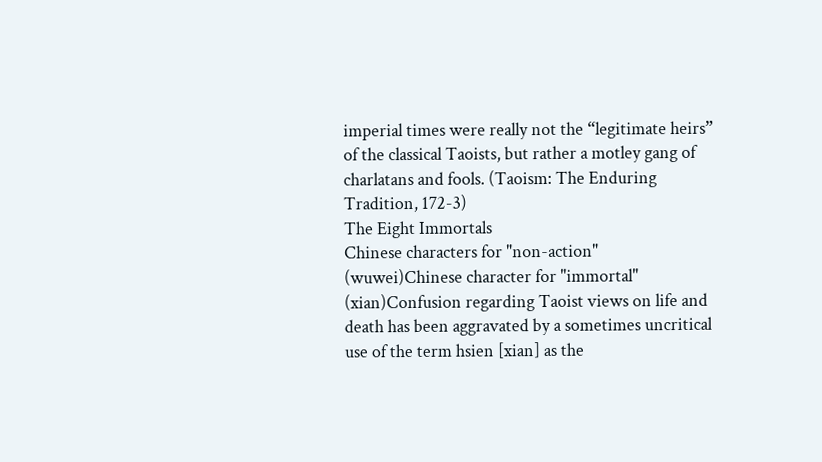imperial times were really not the “legitimate heirs” of the classical Taoists, but rather a motley gang of charlatans and fools. (Taoism: The Enduring Tradition, 172-3)
The Eight Immortals
Chinese characters for "non-action" (wuwei)Chinese character for "immortal" (xian)Confusion regarding Taoist views on life and death has been aggravated by a sometimes uncritical use of the term hsien [xian] as the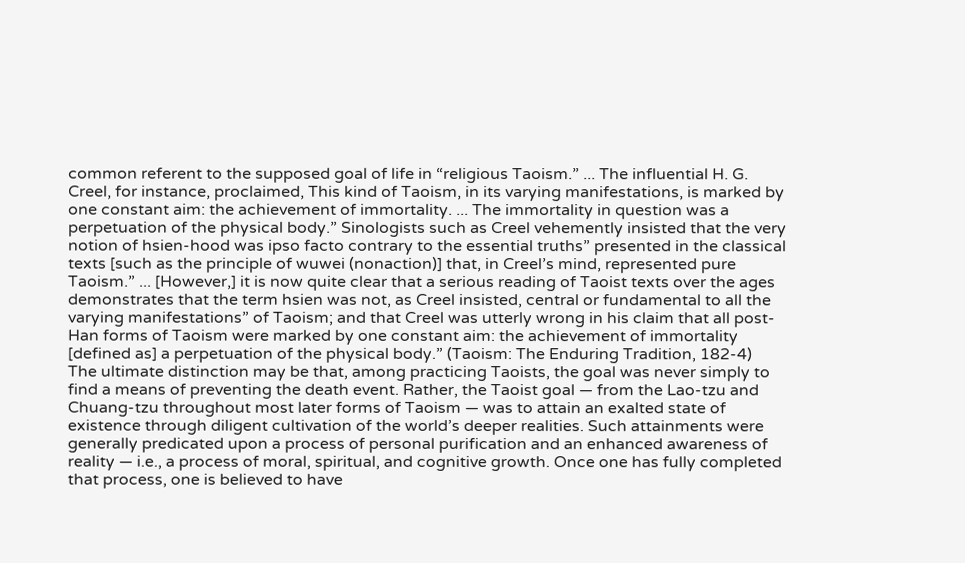common referent to the supposed goal of life in “religious Taoism.” ... The influential H. G. Creel, for instance, proclaimed, This kind of Taoism, in its varying manifestations, is marked by one constant aim: the achievement of immortality. ... The immortality in question was a perpetuation of the physical body.” Sinologists such as Creel vehemently insisted that the very notion of hsien-hood was ipso facto contrary to the essential truths” presented in the classical texts [such as the principle of wuwei (nonaction)] that, in Creel’s mind, represented pure Taoism.” ... [However,] it is now quite clear that a serious reading of Taoist texts over the ages demonstrates that the term hsien was not, as Creel insisted, central or fundamental to all the varying manifestations” of Taoism; and that Creel was utterly wrong in his claim that all post-Han forms of Taoism were marked by one constant aim: the achievement of immortality [defined as] a perpetuation of the physical body.” (Taoism: The Enduring Tradition, 182-4)
The ultimate distinction may be that, among practicing Taoists, the goal was never simply to find a means of preventing the death event. Rather, the Taoist goal — from the Lao-tzu and Chuang-tzu throughout most later forms of Taoism — was to attain an exalted state of existence through diligent cultivation of the world’s deeper realities. Such attainments were generally predicated upon a process of personal purification and an enhanced awareness of reality — i.e., a process of moral, spiritual, and cognitive growth. Once one has fully completed that process, one is believed to have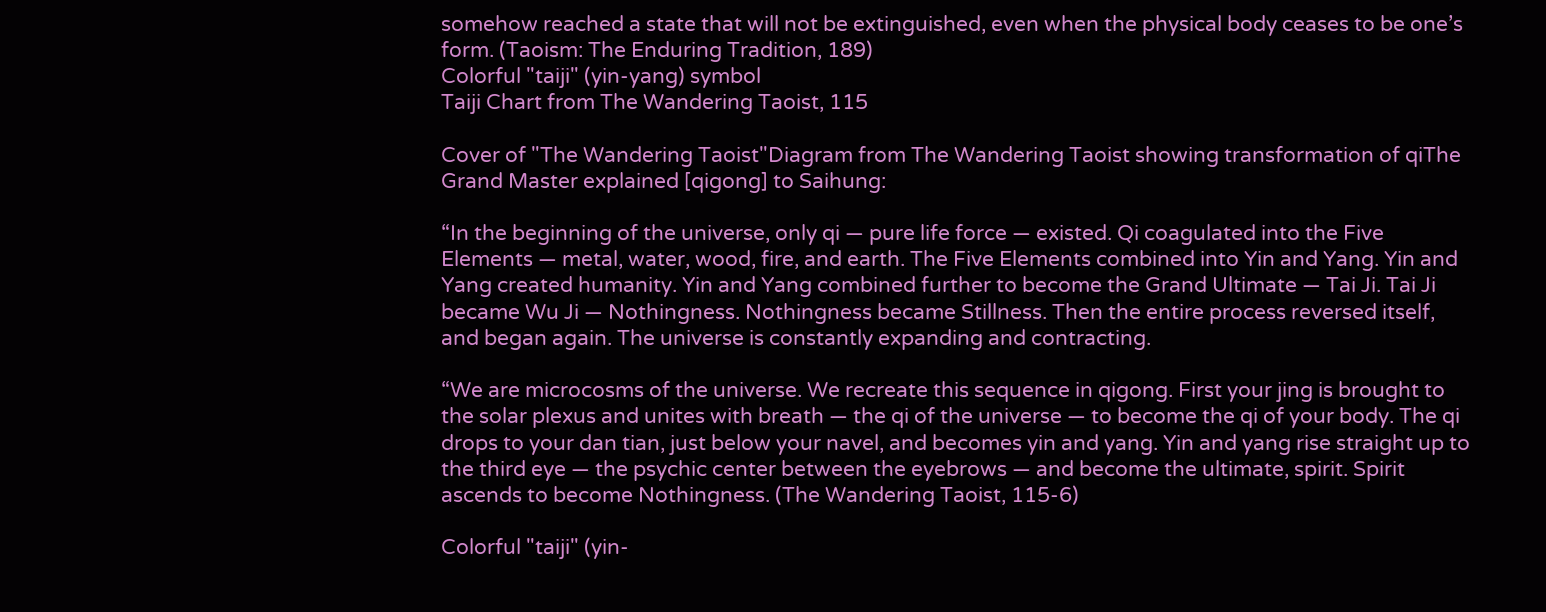somehow reached a state that will not be extinguished, even when the physical body ceases to be one’s form. (Taoism: The Enduring Tradition, 189)
Colorful "taiji" (yin-yang) symbol
Taiji Chart from The Wandering Taoist, 115

Cover of "The Wandering Taoist"Diagram from The Wandering Taoist showing transformation of qiThe Grand Master explained [qigong] to Saihung:

“In the beginning of the universe, only qi — pure life force — existed. Qi coagulated into the Five Elements — metal, water, wood, fire, and earth. The Five Elements combined into Yin and Yang. Yin and Yang created humanity. Yin and Yang combined further to become the Grand Ultimate — Tai Ji. Tai Ji became Wu Ji — Nothingness. Nothingness became Stillness. Then the entire process reversed itself, and began again. The universe is constantly expanding and contracting.

“We are microcosms of the universe. We recreate this sequence in qigong. First your jing is brought to the solar plexus and unites with breath — the qi of the universe — to become the qi of your body. The qi drops to your dan tian, just below your navel, and becomes yin and yang. Yin and yang rise straight up to the third eye — the psychic center between the eyebrows — and become the ultimate, spirit. Spirit ascends to become Nothingness. (The Wandering Taoist, 115-6)

Colorful "taiji" (yin-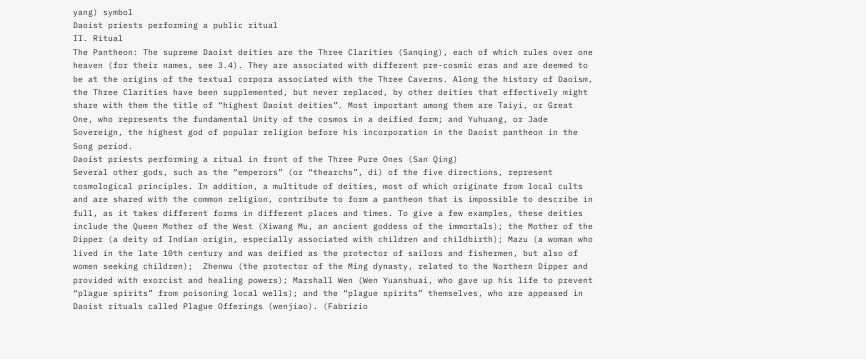yang) symbol
Daoist priests performing a public ritual
II. Ritual
The Pantheon: The supreme Daoist deities are the Three Clarities (Sanqing), each of which rules over one heaven (for their names, see 3.4). They are associated with different pre-cosmic eras and are deemed to be at the origins of the textual corpora associated with the Three Caverns. Along the history of Daoism, the Three Clarities have been supplemented, but never replaced, by other deities that effectively might share with them the title of “highest Daoist deities”. Most important among them are Taiyi, or Great One, who represents the fundamental Unity of the cosmos in a deified form; and Yuhuang, or Jade Sovereign, the highest god of popular religion before his incorporation in the Daoist pantheon in the Song period.
Daoist priests performing a ritual in front of the Three Pure Ones (San Qing)
Several other gods, such as the “emperors” (or “thearchs”, di) of the five directions, represent cosmological principles. In addition, a multitude of deities, most of which originate from local cults and are shared with the common religion, contribute to form a pantheon that is impossible to describe in full, as it takes different forms in different places and times. To give a few examples, these deities include the Queen Mother of the West (Xiwang Mu, an ancient goddess of the immortals); the Mother of the Dipper (a deity of Indian origin, especially associated with children and childbirth); Mazu (a woman who lived in the late 10th century and was deified as the protector of sailors and fishermen, but also of women seeking children);  Zhenwu (the protector of the Ming dynasty, related to the Northern Dipper and provided with exorcist and healing powers); Marshall Wen (Wen Yuanshuai, who gave up his life to prevent “plague spirits” from poisoning local wells); and the “plague spirits” themselves, who are appeased in Daoist rituals called Plague Offerings (wenjiao). (Fabrizio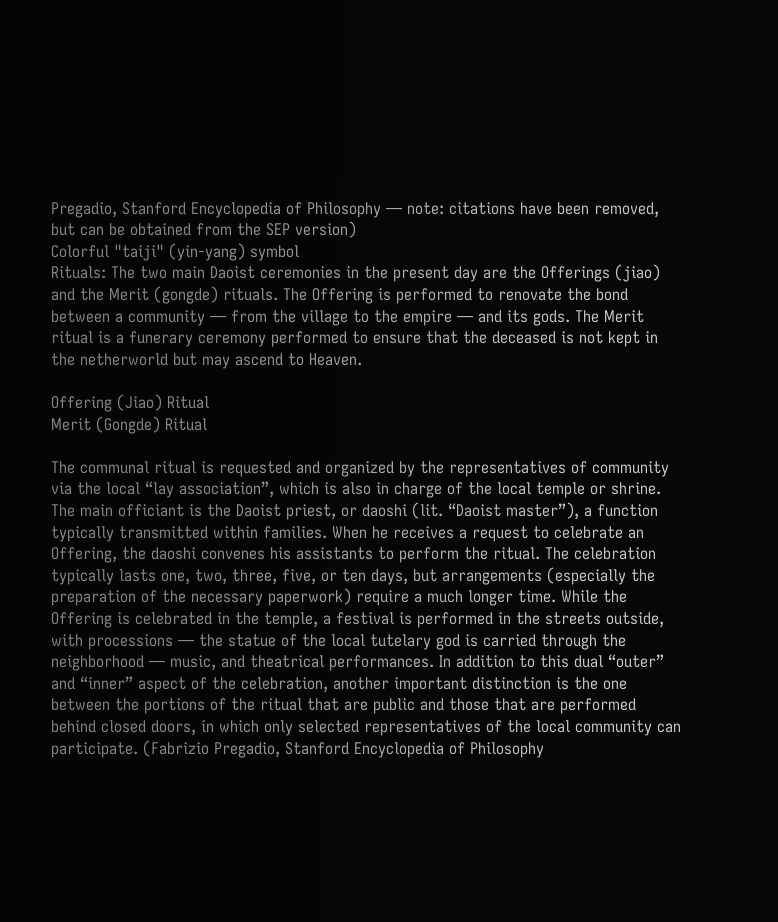Pregadio, Stanford Encyclopedia of Philosophy — note: citations have been removed, but can be obtained from the SEP version)
Colorful "taiji" (yin-yang) symbol
Rituals: The two main Daoist ceremonies in the present day are the Offerings (jiao) and the Merit (gongde) rituals. The Offering is performed to renovate the bond between a community — from the village to the empire — and its gods. The Merit ritual is a funerary ceremony performed to ensure that the deceased is not kept in the netherworld but may ascend to Heaven.

Offering (Jiao) Ritual
Merit (Gongde) Ritual

The communal ritual is requested and organized by the representatives of community via the local “lay association”, which is also in charge of the local temple or shrine. The main officiant is the Daoist priest, or daoshi (lit. “Daoist master”), a function typically transmitted within families. When he receives a request to celebrate an Offering, the daoshi convenes his assistants to perform the ritual. The celebration typically lasts one, two, three, five, or ten days, but arrangements (especially the preparation of the necessary paperwork) require a much longer time. While the Offering is celebrated in the temple, a festival is performed in the streets outside, with processions — the statue of the local tutelary god is carried through the neighborhood — music, and theatrical performances. In addition to this dual “outer” and “inner” aspect of the celebration, another important distinction is the one between the portions of the ritual that are public and those that are performed behind closed doors, in which only selected representatives of the local community can participate. (Fabrizio Pregadio, Stanford Encyclopedia of Philosophy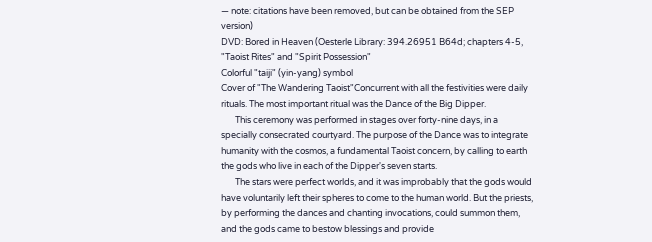— note: citations have been removed, but can be obtained from the SEP version)
DVD: Bored in Heaven (Oesterle Library: 394.26951 B64d; chapters 4-5, "Taoist Rites" and "Spirit Possession"
Colorful "taiji" (yin-yang) symbol
Cover of "The Wandering Taoist"Concurrent with all the festivities were daily rituals. The most important ritual was the Dance of the Big Dipper.
       This ceremony was performed in stages over forty-nine days, in a specially consecrated courtyard. The purpose of the Dance was to integrate humanity with the cosmos, a fundamental Taoist concern, by calling to earth the gods who live in each of the Dipper's seven starts.
       The stars were perfect worlds, and it was improbably that the gods would have voluntarily left their spheres to come to the human world. But the priests, by performing the dances and chanting invocations, could summon them, and the gods came to bestow blessings and provide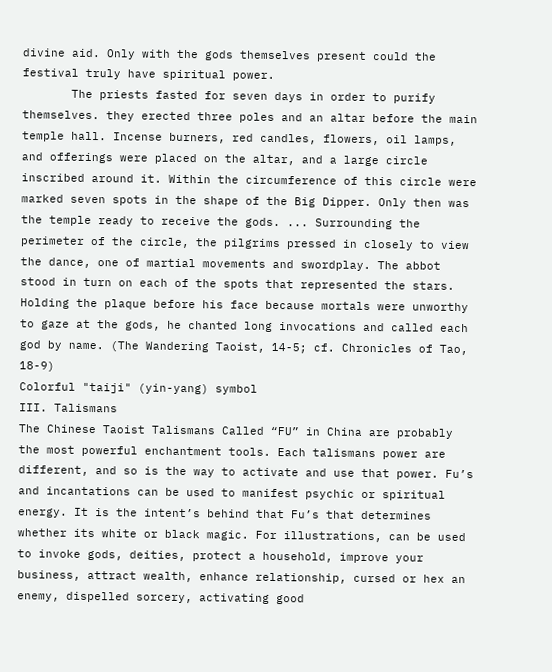divine aid. Only with the gods themselves present could the festival truly have spiritual power.
       The priests fasted for seven days in order to purify themselves. they erected three poles and an altar before the main temple hall. Incense burners, red candles, flowers, oil lamps, and offerings were placed on the altar, and a large circle inscribed around it. Within the circumference of this circle were marked seven spots in the shape of the Big Dipper. Only then was the temple ready to receive the gods. ... Surrounding the perimeter of the circle, the pilgrims pressed in closely to view the dance, one of martial movements and swordplay. The abbot stood in turn on each of the spots that represented the stars. Holding the plaque before his face because mortals were unworthy to gaze at the gods, he chanted long invocations and called each god by name. (The Wandering Taoist, 14-5; cf. Chronicles of Tao, 18-9)
Colorful "taiji" (yin-yang) symbol
III. Talismans
The Chinese Taoist Talismans Called “FU” in China are probably the most powerful enchantment tools. Each talismans power are different, and so is the way to activate and use that power. Fu’s and incantations can be used to manifest psychic or spiritual energy. It is the intent’s behind that Fu’s that determines whether its white or black magic. For illustrations, can be used to invoke gods, deities, protect a household, improve your business, attract wealth, enhance relationship, cursed or hex an enemy, dispelled sorcery, activating good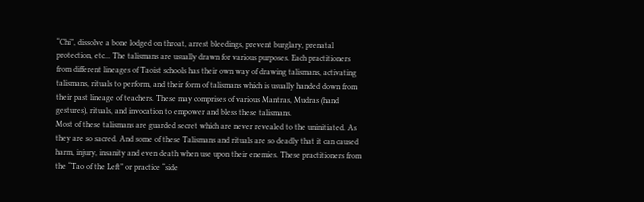“Chi”, dissolve a bone lodged on throat, arrest bleedings, prevent burglary, prenatal protection, etc... The talismans are usually drawn for various purposes. Each practitioners from different lineages of Taoist schools has their own way of drawing talismans, activating talismans, rituals to perform, and their form of talismans which is usually handed down from their past lineage of teachers. These may comprises of various Mantras, Mudras (hand gestures), rituals, and invocation to empower and bless these talismans.
Most of these talismans are guarded secret which are never revealed to the uninitiated. As they are so sacred. And some of these Talismans and rituals are so deadly that it can caused harm, injury, insanity and even death when use upon their enemies. These practitioners from the “Tao of the Left” or practice “side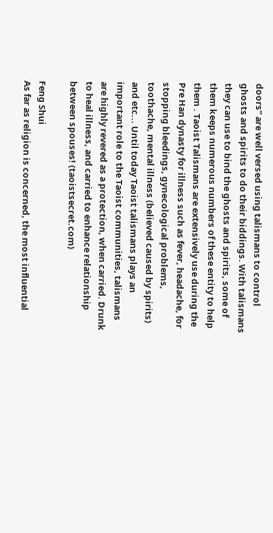doors” are well versed using talismans to control ghosts and spirits to do their biddings. With talismans they can use to bind the ghosts and spirits, some of them keeps numerous numbers of these entity to help them . Taoist Talismans are extensively use during the Pre Han dynasty for illness such as fever, headache, for stopping bleedings, gynecological problems, toothache, mental illness (believed caused by spirits) and etc... Until today Taoist talismans plays an important role to the Taoist communities, talismans are highly revered as a protection, when carried. Drunk to heal illness, and carried to enhance relationship between spouses! (taoistsecret.com)

Feng Shui
As far as religion is concerned, the most influential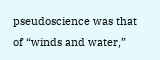pseudoscience was that of “winds and water,”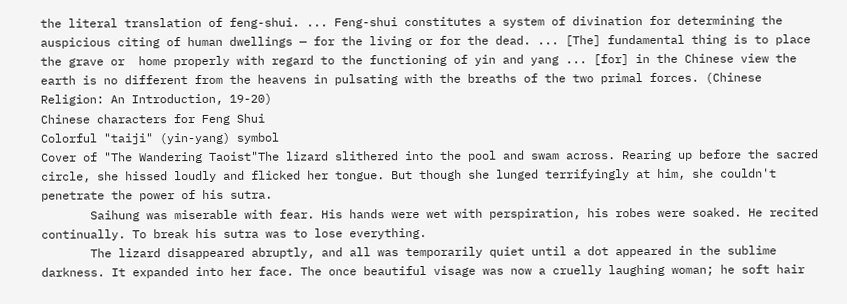the literal translation of feng-shui. ... Feng-shui constitutes a system of divination for determining the auspicious citing of human dwellings — for the living or for the dead. ... [The] fundamental thing is to place the grave or  home properly with regard to the functioning of yin and yang ... [for] in the Chinese view the earth is no different from the heavens in pulsating with the breaths of the two primal forces. (Chinese Religion: An Introduction, 19-20)
Chinese characters for Feng Shui
Colorful "taiji" (yin-yang) symbol
Cover of "The Wandering Taoist"The lizard slithered into the pool and swam across. Rearing up before the sacred circle, she hissed loudly and flicked her tongue. But though she lunged terrifyingly at him, she couldn't penetrate the power of his sutra.
       Saihung was miserable with fear. His hands were wet with perspiration, his robes were soaked. He recited continually. To break his sutra was to lose everything.
       The lizard disappeared abruptly, and all was temporarily quiet until a dot appeared in the sublime darkness. It expanded into her face. The once beautiful visage was now a cruelly laughing woman; he soft hair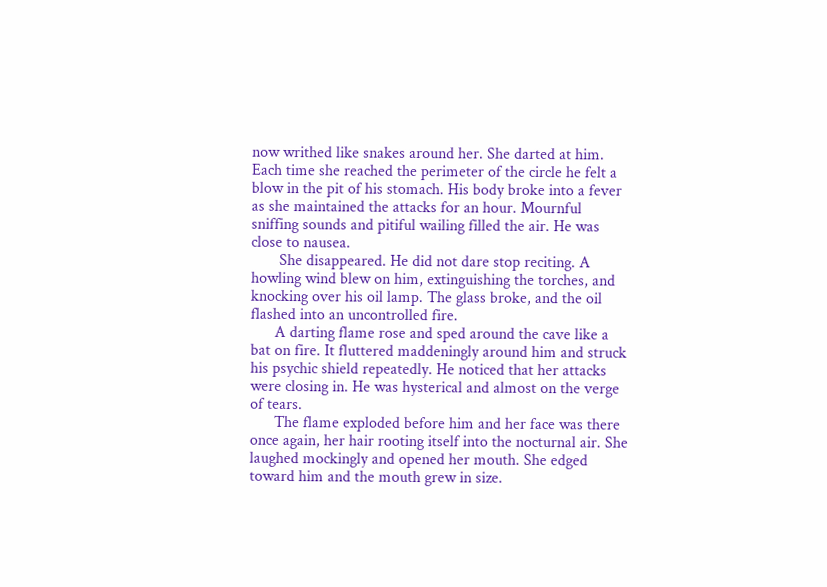now writhed like snakes around her. She darted at him. Each time she reached the perimeter of the circle he felt a blow in the pit of his stomach. His body broke into a fever as she maintained the attacks for an hour. Mournful sniffing sounds and pitiful wailing filled the air. He was close to nausea.
       She disappeared. He did not dare stop reciting. A howling wind blew on him, extinguishing the torches, and knocking over his oil lamp. The glass broke, and the oil flashed into an uncontrolled fire.
      A darting flame rose and sped around the cave like a bat on fire. It fluttered maddeningly around him and struck his psychic shield repeatedly. He noticed that her attacks were closing in. He was hysterical and almost on the verge of tears.
      The flame exploded before him and her face was there once again, her hair rooting itself into the nocturnal air. She laughed mockingly and opened her mouth. She edged toward him and the mouth grew in size.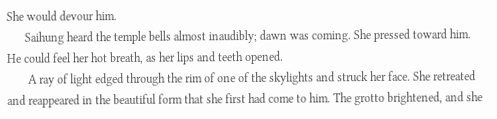She would devour him.
      Saihung heard the temple bells almost inaudibly; dawn was coming. She pressed toward him. He could feel her hot breath, as her lips and teeth opened.
       A ray of light edged through the rim of one of the skylights and struck her face. She retreated and reappeared in the beautiful form that she first had come to him. The grotto brightened, and she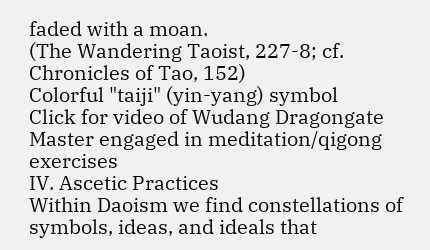faded with a moan.
(The Wandering Taoist, 227-8; cf. Chronicles of Tao, 152)
Colorful "taiji" (yin-yang) symbol
Click for video of Wudang Dragongate Master engaged in meditation/qigong exercises
IV. Ascetic Practices
Within Daoism we find constellations of symbols, ideas, and ideals that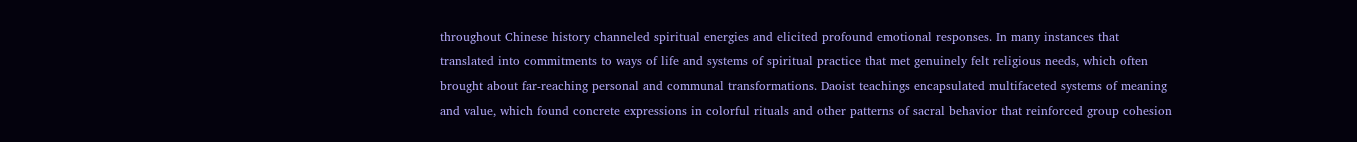throughout Chinese history channeled spiritual energies and elicited profound emotional responses. In many instances that translated into commitments to ways of life and systems of spiritual practice that met genuinely felt religious needs, which often brought about far-reaching personal and communal transformations. Daoist teachings encapsulated multifaceted systems of meaning and value, which found concrete expressions in colorful rituals and other patterns of sacral behavior that reinforced group cohesion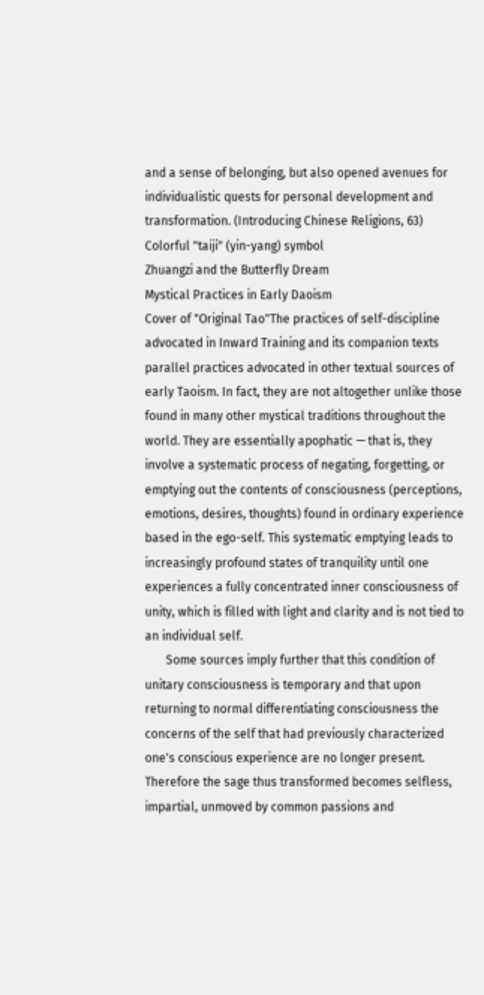and a sense of belonging, but also opened avenues for individualistic quests for personal development and transformation. (Introducing Chinese Religions, 63)
Colorful "taiji" (yin-yang) symbol
Zhuangzi and the Butterfly Dream
Mystical Practices in Early Daoism
Cover of "Original Tao"The practices of self-discipline advocated in Inward Training and its companion texts parallel practices advocated in other textual sources of early Taoism. In fact, they are not altogether unlike those found in many other mystical traditions throughout the world. They are essentially apophatic — that is, they involve a systematic process of negating, forgetting, or emptying out the contents of consciousness (perceptions, emotions, desires, thoughts) found in ordinary experience based in the ego-self. This systematic emptying leads to increasingly profound states of tranquility until one experiences a fully concentrated inner consciousness of unity, which is filled with light and clarity and is not tied to an individual self.
       Some sources imply further that this condition of unitary consciousness is temporary and that upon returning to normal differentiating consciousness the concerns of the self that had previously characterized one's conscious experience are no longer present. Therefore the sage thus transformed becomes selfless, impartial, unmoved by common passions and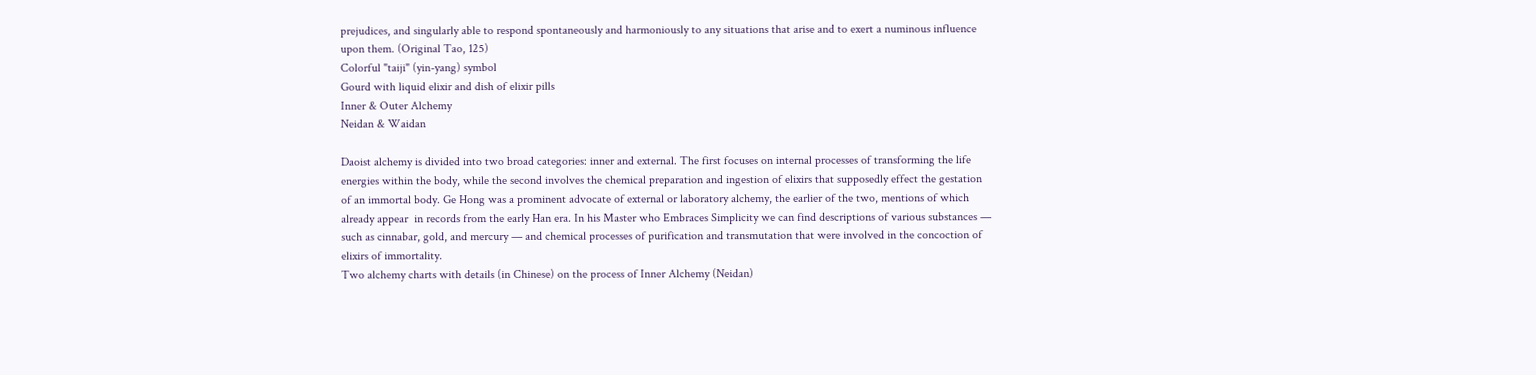prejudices, and singularly able to respond spontaneously and harmoniously to any situations that arise and to exert a numinous influence upon them. (Original Tao, 125)
Colorful "taiji" (yin-yang) symbol
Gourd with liquid elixir and dish of elixir pills
Inner & Outer Alchemy
Neidan & Waidan

Daoist alchemy is divided into two broad categories: inner and external. The first focuses on internal processes of transforming the life energies within the body, while the second involves the chemical preparation and ingestion of elixirs that supposedly effect the gestation of an immortal body. Ge Hong was a prominent advocate of external or laboratory alchemy, the earlier of the two, mentions of which already appear  in records from the early Han era. In his Master who Embraces Simplicity we can find descriptions of various substances — such as cinnabar, gold, and mercury — and chemical processes of purification and transmutation that were involved in the concoction of elixirs of immortality.
Two alchemy charts with details (in Chinese) on the process of Inner Alchemy (Neidan)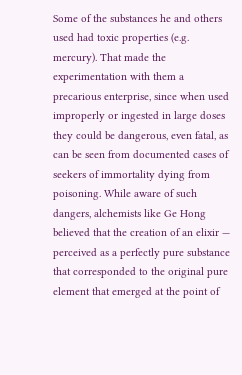Some of the substances he and others used had toxic properties (e.g. mercury). That made the experimentation with them a precarious enterprise, since when used improperly or ingested in large doses they could be dangerous, even fatal, as can be seen from documented cases of seekers of immortality dying from poisoning. While aware of such dangers, alchemists like Ge Hong believed that the creation of an elixir — perceived as a perfectly pure substance that corresponded to the original pure element that emerged at the point of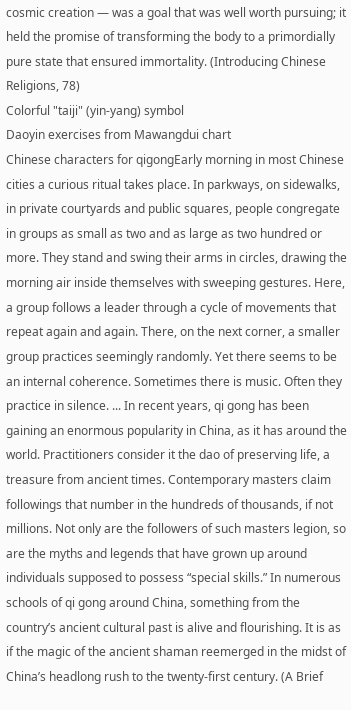cosmic creation — was a goal that was well worth pursuing; it held the promise of transforming the body to a primordially pure state that ensured immortality. (Introducing Chinese Religions, 78)
Colorful "taiji" (yin-yang) symbol
Daoyin exercises from Mawangdui chart
Chinese characters for qigongEarly morning in most Chinese cities a curious ritual takes place. In parkways, on sidewalks, in private courtyards and public squares, people congregate in groups as small as two and as large as two hundred or more. They stand and swing their arms in circles, drawing the morning air inside themselves with sweeping gestures. Here, a group follows a leader through a cycle of movements that repeat again and again. There, on the next corner, a smaller group practices seemingly randomly. Yet there seems to be an internal coherence. Sometimes there is music. Often they practice in silence. ... In recent years, qi gong has been gaining an enormous popularity in China, as it has around the world. Practitioners consider it the dao of preserving life, a treasure from ancient times. Contemporary masters claim followings that number in the hundreds of thousands, if not millions. Not only are the followers of such masters legion, so are the myths and legends that have grown up around individuals supposed to possess “special skills.” In numerous schools of qi gong around China, something from the country’s ancient cultural past is alive and flourishing. It is as if the magic of the ancient shaman reemerged in the midst of China’s headlong rush to the twenty-first century. (A Brief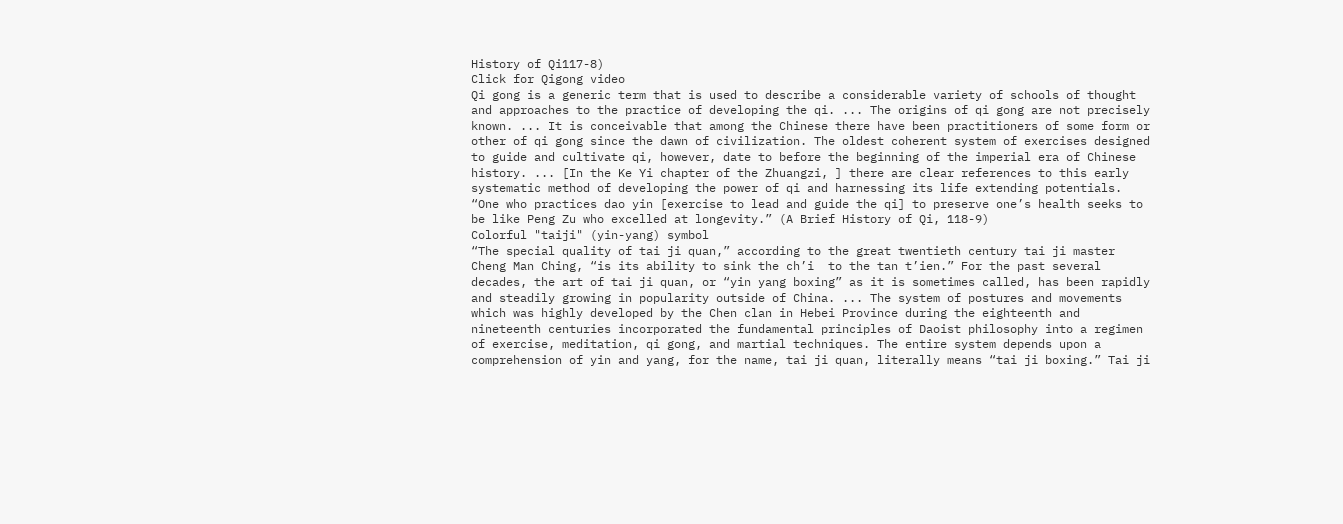History of Qi117-8)
Click for Qigong video
Qi gong is a generic term that is used to describe a considerable variety of schools of thought and approaches to the practice of developing the qi. ... The origins of qi gong are not precisely known. ... It is conceivable that among the Chinese there have been practitioners of some form or other of qi gong since the dawn of civilization. The oldest coherent system of exercises designed to guide and cultivate qi, however, date to before the beginning of the imperial era of Chinese history. ... [In the Ke Yi chapter of the Zhuangzi, ] there are clear references to this early systematic method of developing the power of qi and harnessing its life extending potentials. “One who practices dao yin [exercise to lead and guide the qi] to preserve one’s health seeks to be like Peng Zu who excelled at longevity.” (A Brief History of Qi, 118-9)
Colorful "taiji" (yin-yang) symbol
“The special quality of tai ji quan,” according to the great twentieth century tai ji master Cheng Man Ching, “is its ability to sink the ch’i  to the tan t’ien.” For the past several decades, the art of tai ji quan, or “yin yang boxing” as it is sometimes called, has been rapidly and steadily growing in popularity outside of China. ... The system of postures and movements which was highly developed by the Chen clan in Hebei Province during the eighteenth and nineteenth centuries incorporated the fundamental principles of Daoist philosophy into a regimen of exercise, meditation, qi gong, and martial techniques. The entire system depends upon a comprehension of yin and yang, for the name, tai ji quan, literally means “tai ji boxing.” Tai ji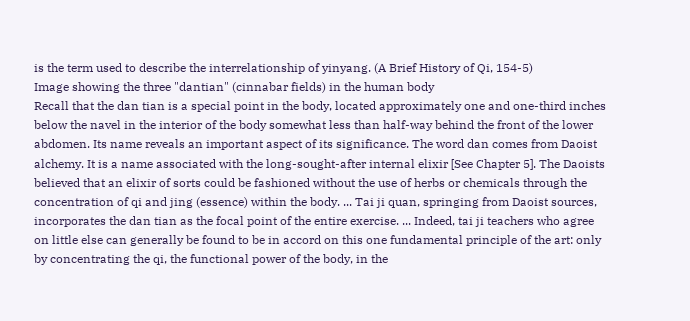is the term used to describe the interrelationship of yinyang. (A Brief History of Qi, 154-5)
Image showing the three "dantian" (cinnabar fields) in the human body
Recall that the dan tian is a special point in the body, located approximately one and one-third inches below the navel in the interior of the body somewhat less than half-way behind the front of the lower abdomen. Its name reveals an important aspect of its significance. The word dan comes from Daoist alchemy. It is a name associated with the long-sought-after internal elixir [See Chapter 5]. The Daoists believed that an elixir of sorts could be fashioned without the use of herbs or chemicals through the concentration of qi and jing (essence) within the body. ... Tai ji quan, springing from Daoist sources, incorporates the dan tian as the focal point of the entire exercise. ... Indeed, tai ji teachers who agree on little else can generally be found to be in accord on this one fundamental principle of the art: only by concentrating the qi, the functional power of the body, in the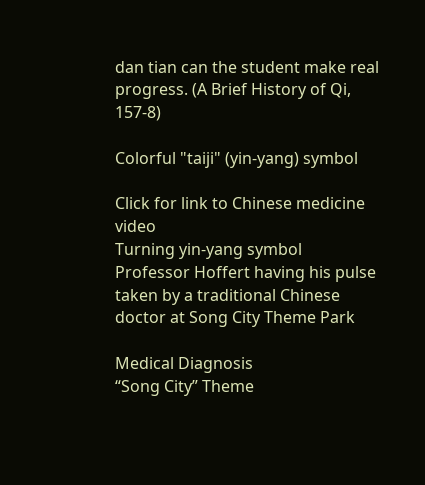dan tian can the student make real progress. (A Brief History of Qi, 157-8)

Colorful "taiji" (yin-yang) symbol

Click for link to Chinese medicine video
Turning yin-yang symbol
Professor Hoffert having his pulse taken by a traditional Chinese doctor at Song City Theme Park

Medical Diagnosis
“Song City” Theme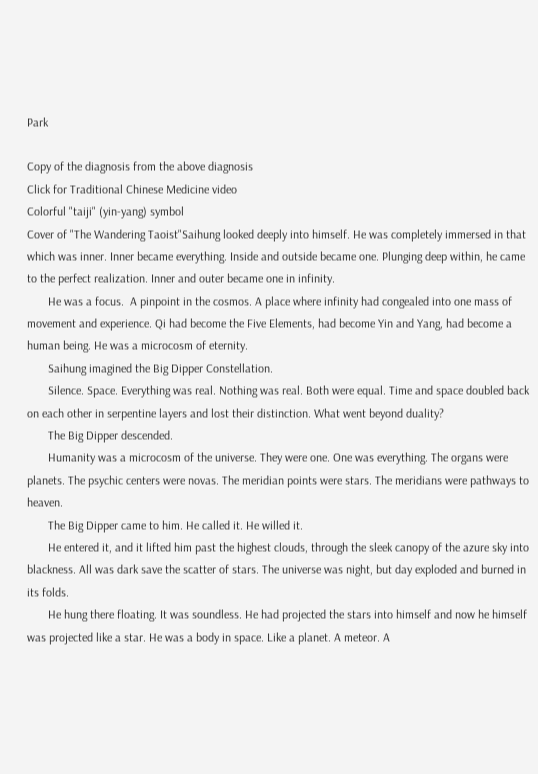Park

Copy of the diagnosis from the above diagnosis
Click for Traditional Chinese Medicine video
Colorful "taiji" (yin-yang) symbol
Cover of "The Wandering Taoist"Saihung looked deeply into himself. He was completely immersed in that which was inner. Inner became everything. Inside and outside became one. Plunging deep within, he came to the perfect realization. Inner and outer became one in infinity.
       He was a focus.  A pinpoint in the cosmos. A place where infinity had congealed into one mass of movement and experience. Qi had become the Five Elements, had become Yin and Yang, had become a human being. He was a microcosm of eternity.
       Saihung imagined the Big Dipper Constellation.
       Silence. Space. Everything was real. Nothing was real. Both were equal. Time and space doubled back on each other in serpentine layers and lost their distinction. What went beyond duality?
       The Big Dipper descended.
       Humanity was a microcosm of the universe. They were one. One was everything. The organs were planets. The psychic centers were novas. The meridian points were stars. The meridians were pathways to heaven.
       The Big Dipper came to him. He called it. He willed it.
       He entered it, and it lifted him past the highest clouds, through the sleek canopy of the azure sky into blackness. All was dark save the scatter of stars. The universe was night, but day exploded and burned in its folds.
       He hung there floating. It was soundless. He had projected the stars into himself and now he himself was projected like a star. He was a body in space. Like a planet. A meteor. A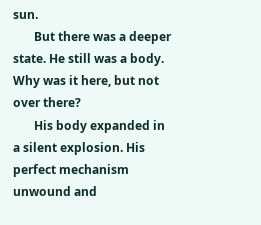sun.
       But there was a deeper state. He still was a body. Why was it here, but not over there?
       His body expanded in a silent explosion. His perfect mechanism unwound and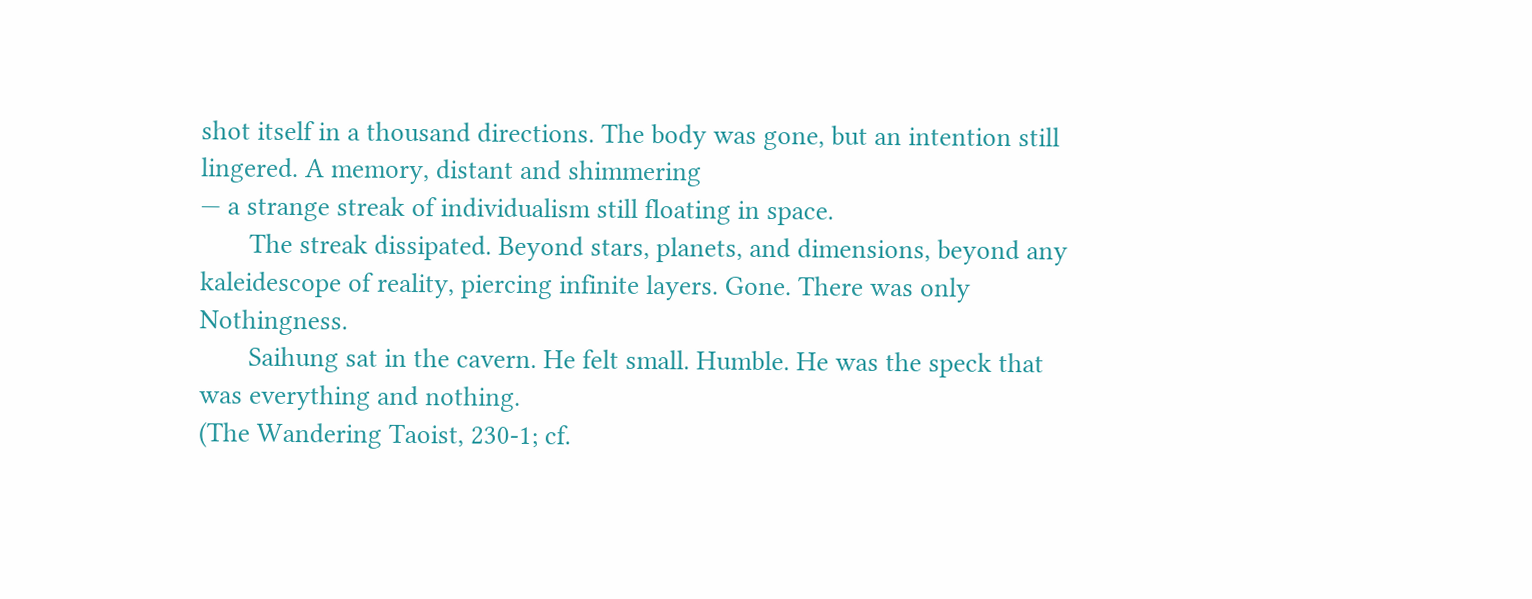shot itself in a thousand directions. The body was gone, but an intention still lingered. A memory, distant and shimmering
— a strange streak of individualism still floating in space.
       The streak dissipated. Beyond stars, planets, and dimensions, beyond any kaleidescope of reality, piercing infinite layers. Gone. There was only Nothingness.
       Saihung sat in the cavern. He felt small. Humble. He was the speck that was everything and nothing.
(The Wandering Taoist, 230-1; cf.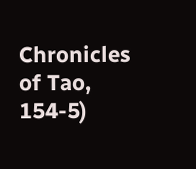Chronicles of Tao, 154-5)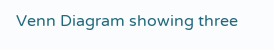Venn Diagram showing three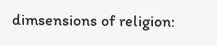dimsensions of religion: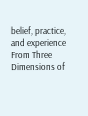belief, practice, and experience
From Three Dimensions of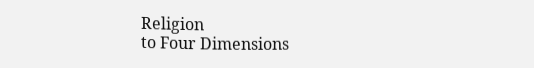Religion
to Four Dimensions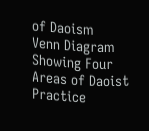of Daoism
Venn Diagram Showing Four Areas of Daoist Practice